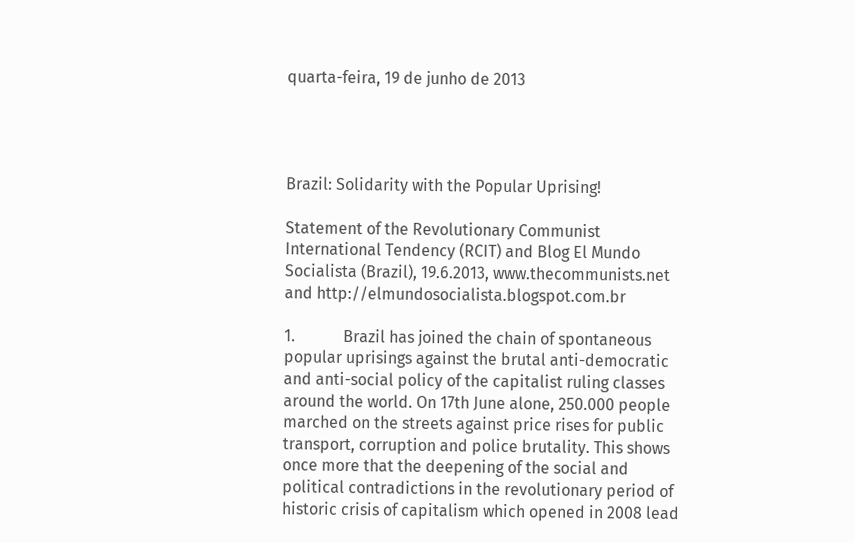quarta-feira, 19 de junho de 2013




Brazil: Solidarity with the Popular Uprising!

Statement of the Revolutionary Communist International Tendency (RCIT) and Blog El Mundo Socialista (Brazil), 19.6.2013, www.thecommunists.net and http://elmundosocialista.blogspot.com.br

1.            Brazil has joined the chain of spontaneous popular uprisings against the brutal anti-democratic and anti-social policy of the capitalist ruling classes around the world. On 17th June alone, 250.000 people marched on the streets against price rises for public transport, corruption and police brutality. This shows once more that the deepening of the social and political contradictions in the revolutionary period of historic crisis of capitalism which opened in 2008 lead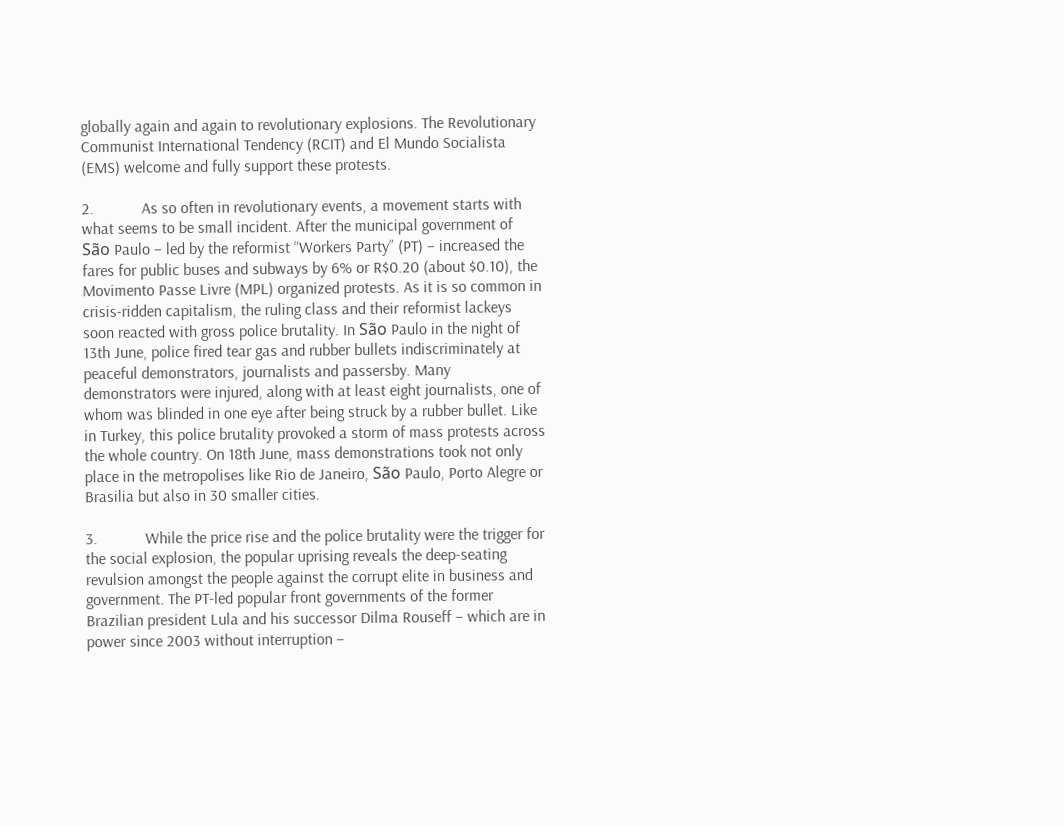globally again and again to revolutionary explosions. The Revolutionary Communist International Tendency (RCIT) and El Mundo Socialista (EMS) welcome and fully support these protests.

2.            As so often in revolutionary events, a movement starts with what seems to be small incident. After the municipal government of São Paulo – led by the reformist “Workers Party” (PT) – increased the fares for public buses and subways by 6% or R$0.20 (about $0.10), the Movimento Passe Livre (MPL) organized protests. As it is so common in crisis-ridden capitalism, the ruling class and their reformist lackeys soon reacted with gross police brutality. In São Paulo in the night of 13th June, police fired tear gas and rubber bullets indiscriminately at peaceful demonstrators, journalists and passersby. Many demonstrators were injured, along with at least eight journalists, one of whom was blinded in one eye after being struck by a rubber bullet. Like in Turkey, this police brutality provoked a storm of mass protests across the whole country. On 18th June, mass demonstrations took not only place in the metropolises like Rio de Janeiro, São Paulo, Porto Alegre or Brasilia but also in 30 smaller cities.

3.            While the price rise and the police brutality were the trigger for the social explosion, the popular uprising reveals the deep-seating revulsion amongst the people against the corrupt elite in business and government. The PT-led popular front governments of the former Brazilian president Lula and his successor Dilma Rouseff – which are in power since 2003 without interruption –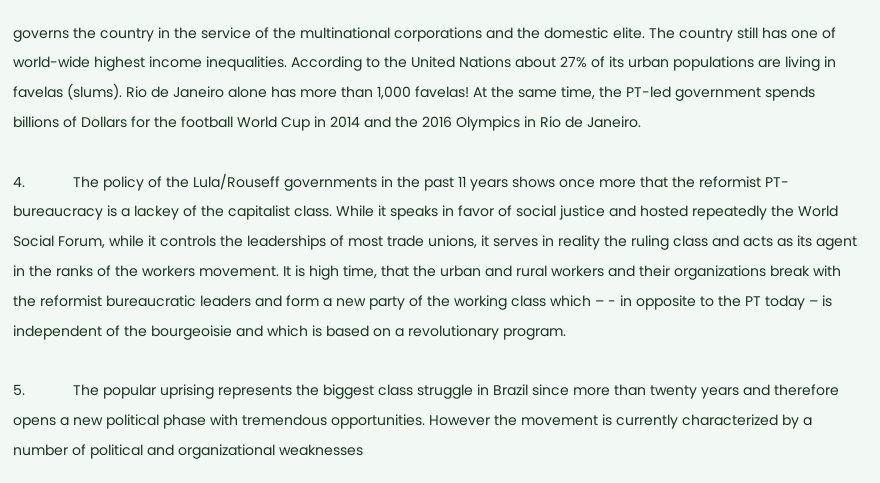governs the country in the service of the multinational corporations and the domestic elite. The country still has one of world-wide highest income inequalities. According to the United Nations about 27% of its urban populations are living in favelas (slums). Rio de Janeiro alone has more than 1,000 favelas! At the same time, the PT-led government spends billions of Dollars for the football World Cup in 2014 and the 2016 Olympics in Rio de Janeiro.

4.            The policy of the Lula/Rouseff governments in the past 11 years shows once more that the reformist PT-bureaucracy is a lackey of the capitalist class. While it speaks in favor of social justice and hosted repeatedly the World Social Forum, while it controls the leaderships of most trade unions, it serves in reality the ruling class and acts as its agent in the ranks of the workers movement. It is high time, that the urban and rural workers and their organizations break with the reformist bureaucratic leaders and form a new party of the working class which – - in opposite to the PT today – is independent of the bourgeoisie and which is based on a revolutionary program.

5.            The popular uprising represents the biggest class struggle in Brazil since more than twenty years and therefore opens a new political phase with tremendous opportunities. However the movement is currently characterized by a number of political and organizational weaknesses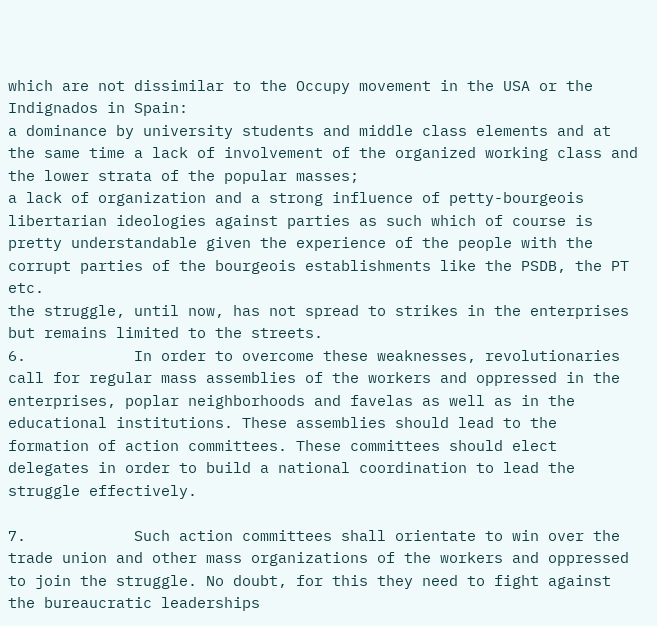which are not dissimilar to the Occupy movement in the USA or the Indignados in Spain:
a dominance by university students and middle class elements and at the same time a lack of involvement of the organized working class and the lower strata of the popular masses;
a lack of organization and a strong influence of petty-bourgeois libertarian ideologies against parties as such which of course is pretty understandable given the experience of the people with the corrupt parties of the bourgeois establishments like the PSDB, the PT etc.
the struggle, until now, has not spread to strikes in the enterprises but remains limited to the streets.
6.            In order to overcome these weaknesses, revolutionaries call for regular mass assemblies of the workers and oppressed in the enterprises, poplar neighborhoods and favelas as well as in the educational institutions. These assemblies should lead to the formation of action committees. These committees should elect delegates in order to build a national coordination to lead the struggle effectively.

7.            Such action committees shall orientate to win over the trade union and other mass organizations of the workers and oppressed to join the struggle. No doubt, for this they need to fight against the bureaucratic leaderships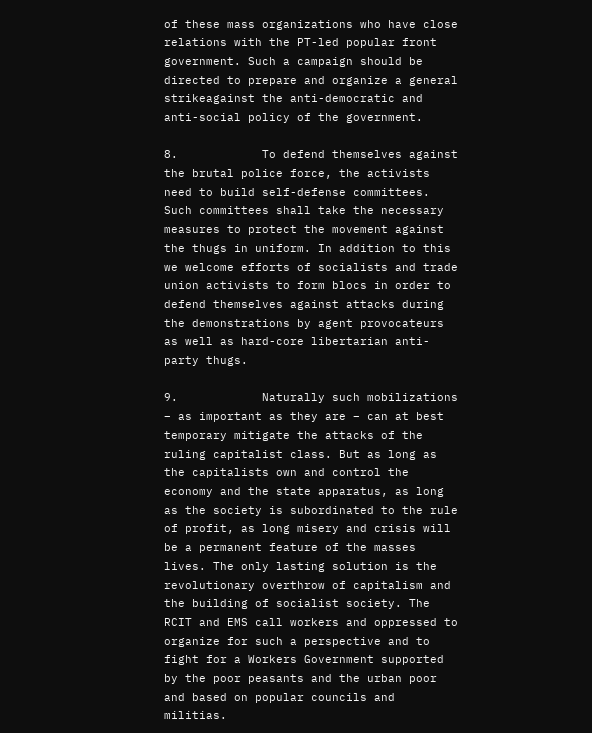of these mass organizations who have close relations with the PT-led popular front government. Such a campaign should be directed to prepare and organize a general strikeagainst the anti-democratic and anti-social policy of the government.

8.            To defend themselves against the brutal police force, the activists need to build self-defense committees. Such committees shall take the necessary measures to protect the movement against the thugs in uniform. In addition to this we welcome efforts of socialists and trade union activists to form blocs in order to defend themselves against attacks during the demonstrations by agent provocateurs as well as hard-core libertarian anti-party thugs.

9.            Naturally such mobilizations – as important as they are – can at best temporary mitigate the attacks of the ruling capitalist class. But as long as the capitalists own and control the economy and the state apparatus, as long as the society is subordinated to the rule of profit, as long misery and crisis will be a permanent feature of the masses lives. The only lasting solution is the revolutionary overthrow of capitalism and the building of socialist society. The RCIT and EMS call workers and oppressed to organize for such a perspective and to fight for a Workers Government supported by the poor peasants and the urban poor and based on popular councils and militias.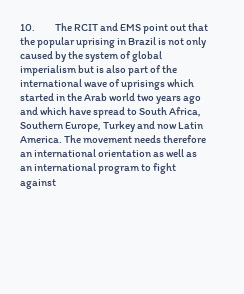10.          The RCIT and EMS point out that the popular uprising in Brazil is not only caused by the system of global imperialism but is also part of the international wave of uprisings which started in the Arab world two years ago and which have spread to South Africa, Southern Europe, Turkey and now Latin America. The movement needs therefore an international orientation as well as an international program to fight against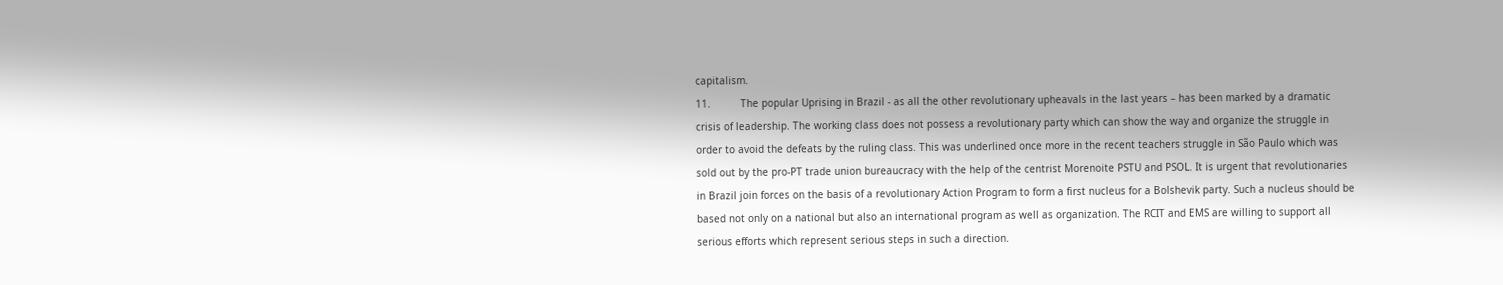capitalism.
11.          The popular Uprising in Brazil - as all the other revolutionary upheavals in the last years – has been marked by a dramatic crisis of leadership. The working class does not possess a revolutionary party which can show the way and organize the struggle in order to avoid the defeats by the ruling class. This was underlined once more in the recent teachers struggle in São Paulo which was sold out by the pro-PT trade union bureaucracy with the help of the centrist Morenoite PSTU and PSOL. It is urgent that revolutionaries in Brazil join forces on the basis of a revolutionary Action Program to form a first nucleus for a Bolshevik party. Such a nucleus should be based not only on a national but also an international program as well as organization. The RCIT and EMS are willing to support all serious efforts which represent serious steps in such a direction.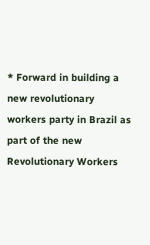* Forward in building a new revolutionary workers party in Brazil as part of the new Revolutionary Workers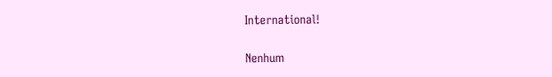International!

Nenhum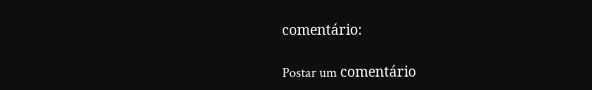comentário:

Postar um comentário